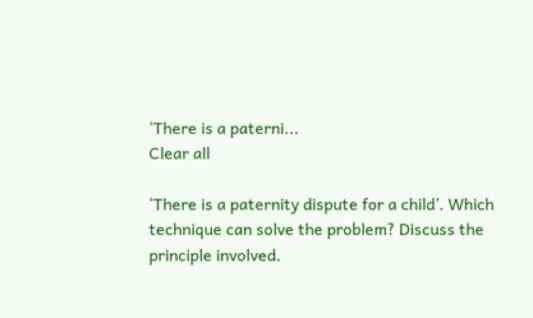‘There is a paterni...
Clear all

‘There is a paternity dispute for a child’. Which technique can solve the problem? Discuss the principle involved.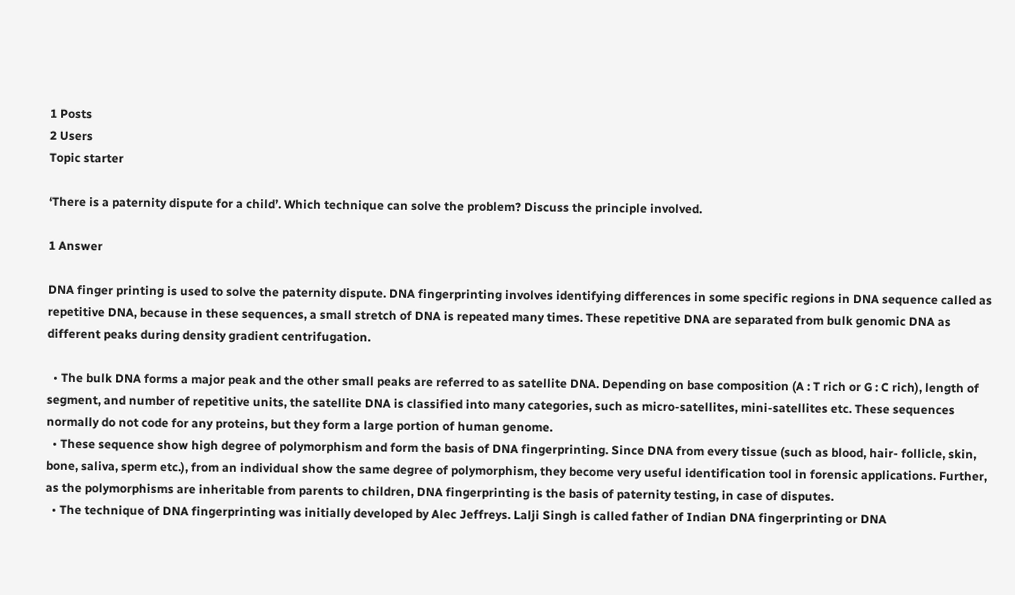1 Posts
2 Users
Topic starter

‘There is a paternity dispute for a child’. Which technique can solve the problem? Discuss the principle involved.

1 Answer

DNA finger printing is used to solve the paternity dispute. DNA fingerprinting involves identifying differences in some specific regions in DNA sequence called as repetitive DNA, because in these sequences, a small stretch of DNA is repeated many times. These repetitive DNA are separated from bulk genomic DNA as different peaks during density gradient centrifugation.

  • The bulk DNA forms a major peak and the other small peaks are referred to as satellite DNA. Depending on base composition (A : T rich or G : C rich), length of segment, and number of repetitive units, the satellite DNA is classified into many categories, such as micro-satellites, mini-satellites etc. These sequences normally do not code for any proteins, but they form a large portion of human genome.
  • These sequence show high degree of polymorphism and form the basis of DNA fingerprinting. Since DNA from every tissue (such as blood, hair- follicle, skin, bone, saliva, sperm etc.), from an individual show the same degree of polymorphism, they become very useful identification tool in forensic applications. Further, as the polymorphisms are inheritable from parents to children, DNA fingerprinting is the basis of paternity testing, in case of disputes.
  • The technique of DNA fingerprinting was initially developed by Alec Jeffreys. Lalji Singh is called father of Indian DNA fingerprinting or DNA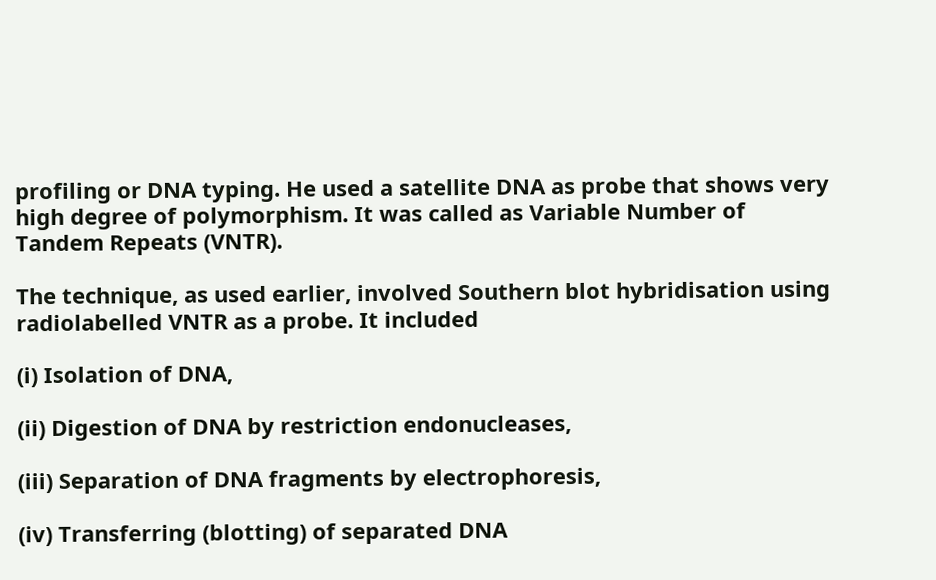profiling or DNA typing. He used a satellite DNA as probe that shows very high degree of polymorphism. It was called as Variable Number of Tandem Repeats (VNTR).

The technique, as used earlier, involved Southern blot hybridisation using radiolabelled VNTR as a probe. It included

(i) Isolation of DNA,

(ii) Digestion of DNA by restriction endonucleases,

(iii) Separation of DNA fragments by electrophoresis,

(iv) Transferring (blotting) of separated DNA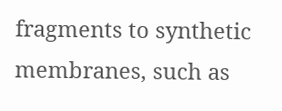fragments to synthetic membranes, such as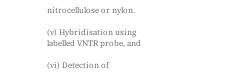nitrocellulose or nylon.

(v) Hybridisation using labelled VNTR probe, and

(vi) Detection of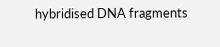hybridised DNA fragments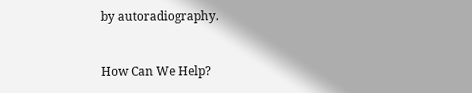by autoradiography.


How Can We Help?